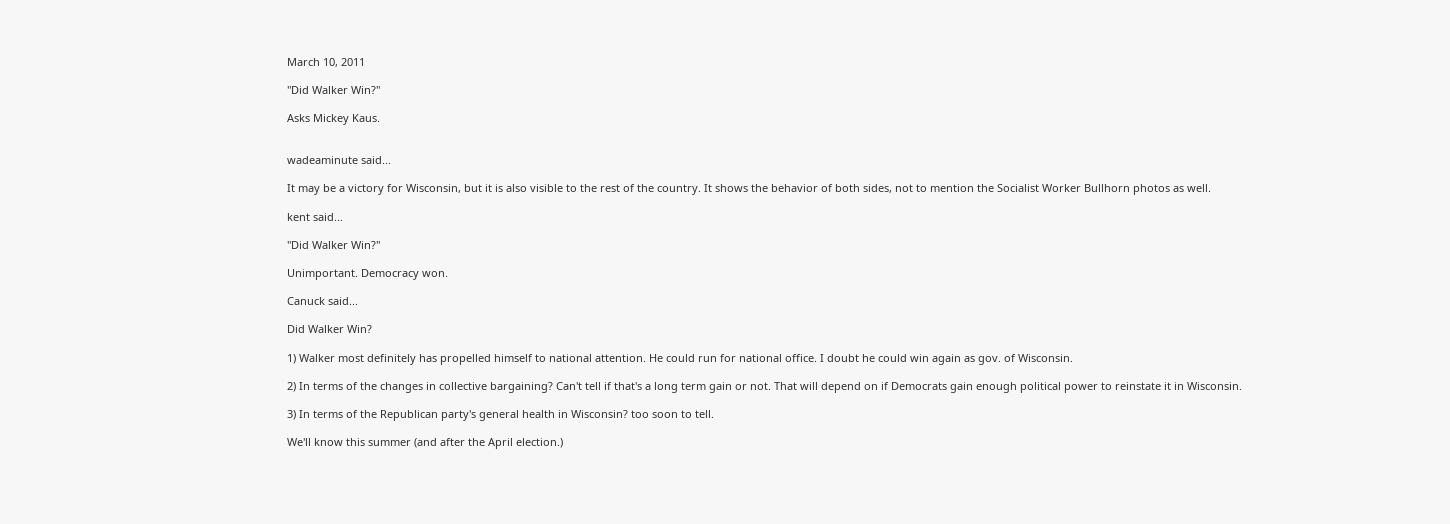March 10, 2011

"Did Walker Win?"

Asks Mickey Kaus.


wadeaminute said...

It may be a victory for Wisconsin, but it is also visible to the rest of the country. It shows the behavior of both sides, not to mention the Socialist Worker Bullhorn photos as well.

kent said...

"Did Walker Win?"

Unimportant. Democracy won.

Canuck said...

Did Walker Win?

1) Walker most definitely has propelled himself to national attention. He could run for national office. I doubt he could win again as gov. of Wisconsin.

2) In terms of the changes in collective bargaining? Can't tell if that's a long term gain or not. That will depend on if Democrats gain enough political power to reinstate it in Wisconsin.

3) In terms of the Republican party's general health in Wisconsin? too soon to tell.

We'll know this summer (and after the April election.)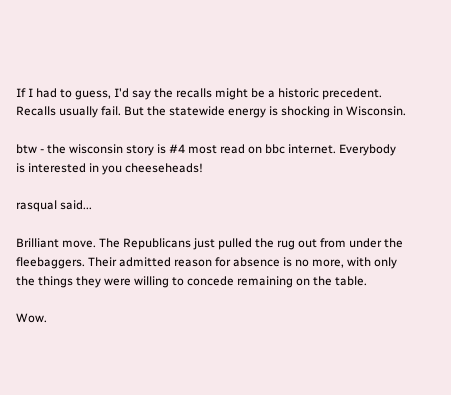If I had to guess, I'd say the recalls might be a historic precedent. Recalls usually fail. But the statewide energy is shocking in Wisconsin.

btw - the wisconsin story is #4 most read on bbc internet. Everybody is interested in you cheeseheads!

rasqual said...

Brilliant move. The Republicans just pulled the rug out from under the fleebaggers. Their admitted reason for absence is no more, with only the things they were willing to concede remaining on the table.

Wow.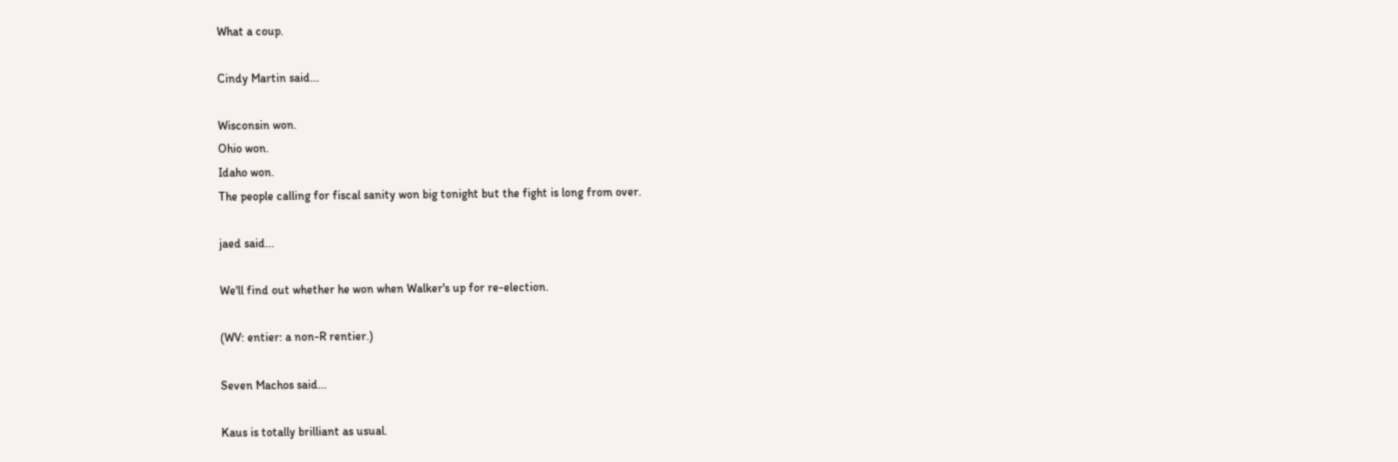What a coup.

Cindy Martin said...

Wisconsin won.
Ohio won.
Idaho won.
The people calling for fiscal sanity won big tonight but the fight is long from over.

jaed said...

We'll find out whether he won when Walker's up for re-election.

(WV: entier: a non-R rentier.)

Seven Machos said...

Kaus is totally brilliant as usual.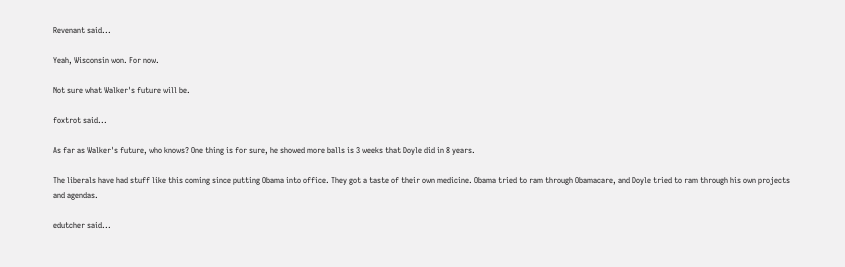Revenant said...

Yeah, Wisconsin won. For now.

Not sure what Walker's future will be.

foxtrot said...

As far as Walker's future, who knows? One thing is for sure, he showed more balls is 3 weeks that Doyle did in 8 years.

The liberals have had stuff like this coming since putting Obama into office. They got a taste of their own medicine. Obama tried to ram through Obamacare, and Doyle tried to ram through his own projects and agendas.

edutcher said...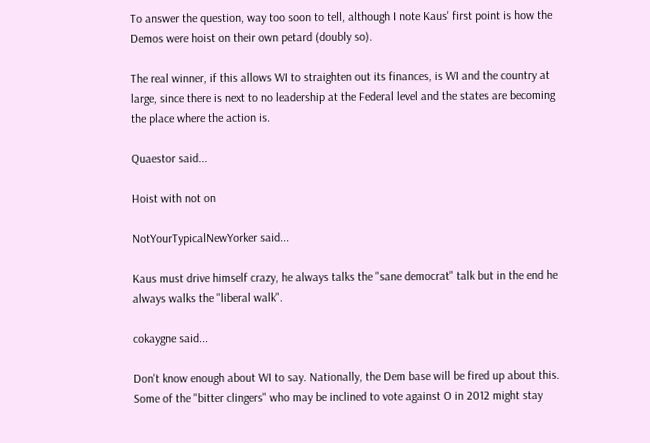To answer the question, way too soon to tell, although I note Kaus' first point is how the Demos were hoist on their own petard (doubly so).

The real winner, if this allows WI to straighten out its finances, is WI and the country at large, since there is next to no leadership at the Federal level and the states are becoming the place where the action is.

Quaestor said...

Hoist with not on

NotYourTypicalNewYorker said...

Kaus must drive himself crazy, he always talks the "sane democrat" talk but in the end he always walks the "liberal walk".

cokaygne said...

Don't know enough about WI to say. Nationally, the Dem base will be fired up about this. Some of the "bitter clingers" who may be inclined to vote against O in 2012 might stay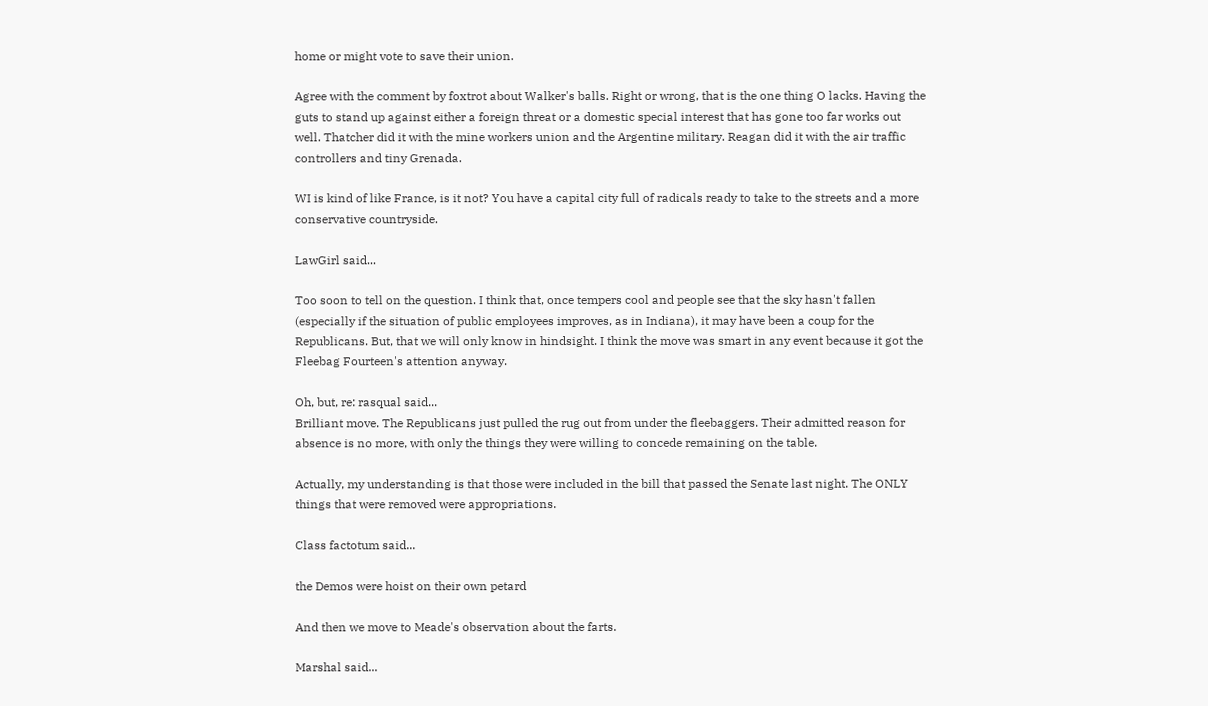home or might vote to save their union.

Agree with the comment by foxtrot about Walker's balls. Right or wrong, that is the one thing O lacks. Having the guts to stand up against either a foreign threat or a domestic special interest that has gone too far works out well. Thatcher did it with the mine workers union and the Argentine military. Reagan did it with the air traffic controllers and tiny Grenada.

WI is kind of like France, is it not? You have a capital city full of radicals ready to take to the streets and a more conservative countryside.

LawGirl said...

Too soon to tell on the question. I think that, once tempers cool and people see that the sky hasn't fallen (especially if the situation of public employees improves, as in Indiana), it may have been a coup for the Republicans. But, that we will only know in hindsight. I think the move was smart in any event because it got the Fleebag Fourteen's attention anyway.

Oh, but, re: rasqual said...
Brilliant move. The Republicans just pulled the rug out from under the fleebaggers. Their admitted reason for absence is no more, with only the things they were willing to concede remaining on the table.

Actually, my understanding is that those were included in the bill that passed the Senate last night. The ONLY things that were removed were appropriations.

Class factotum said...

the Demos were hoist on their own petard

And then we move to Meade's observation about the farts.

Marshal said...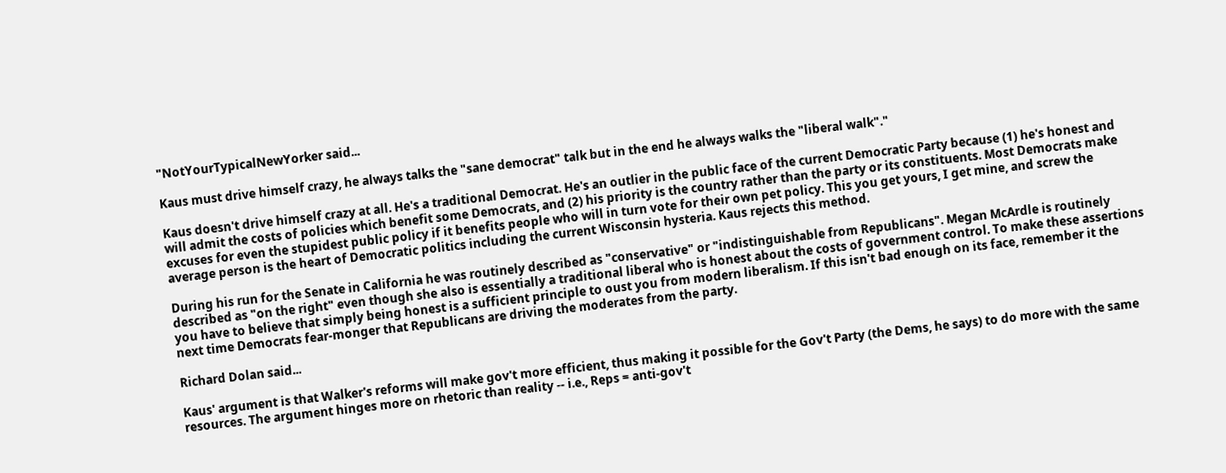"NotYourTypicalNewYorker said...

Kaus must drive himself crazy, he always talks the "sane democrat" talk but in the end he always walks the "liberal walk"."

Kaus doesn't drive himself crazy at all. He's a traditional Democrat. He's an outlier in the public face of the current Democratic Party because (1) he's honest and will admit the costs of policies which benefit some Democrats, and (2) his priority is the country rather than the party or its constituents. Most Democrats make excuses for even the stupidest public policy if it benefits people who will in turn vote for their own pet policy. This you get yours, I get mine, and screw the average person is the heart of Democratic politics including the current Wisconsin hysteria. Kaus rejects this method.

During his run for the Senate in California he was routinely described as "conservative" or "indistinguishable from Republicans". Megan McArdle is routinely described as "on the right" even though she also is essentially a traditional liberal who is honest about the costs of government control. To make these assertions you have to believe that simply being honest is a sufficient principle to oust you from modern liberalism. If this isn't bad enough on its face, remember it the next time Democrats fear-monger that Republicans are driving the moderates from the party.

Richard Dolan said...

Kaus' argument is that Walker's reforms will make gov't more efficient, thus making it possible for the Gov't Party (the Dems, he says) to do more with the same resources. The argument hinges more on rhetoric than reality -- i.e., Reps = anti-gov't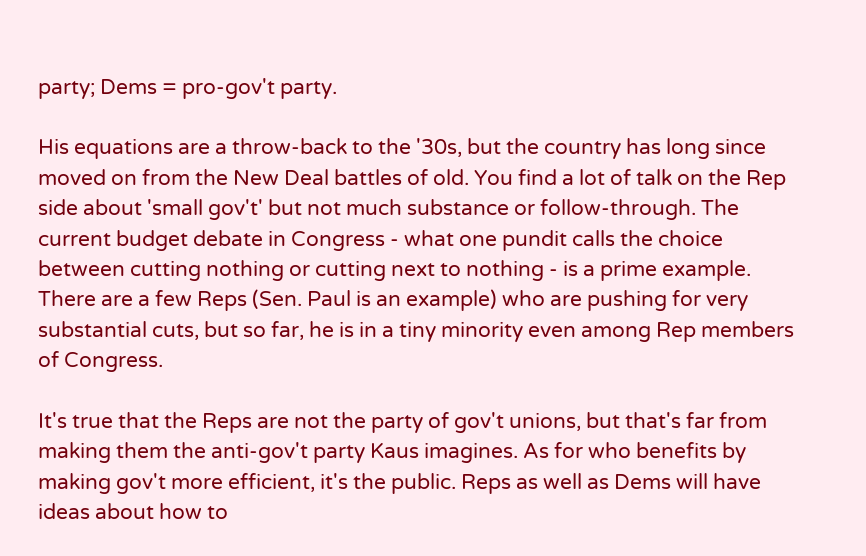party; Dems = pro-gov't party.

His equations are a throw-back to the '30s, but the country has long since moved on from the New Deal battles of old. You find a lot of talk on the Rep side about 'small gov't' but not much substance or follow-through. The current budget debate in Congress - what one pundit calls the choice between cutting nothing or cutting next to nothing - is a prime example. There are a few Reps (Sen. Paul is an example) who are pushing for very substantial cuts, but so far, he is in a tiny minority even among Rep members of Congress.

It's true that the Reps are not the party of gov't unions, but that's far from making them the anti-gov't party Kaus imagines. As for who benefits by making gov't more efficient, it's the public. Reps as well as Dems will have ideas about how to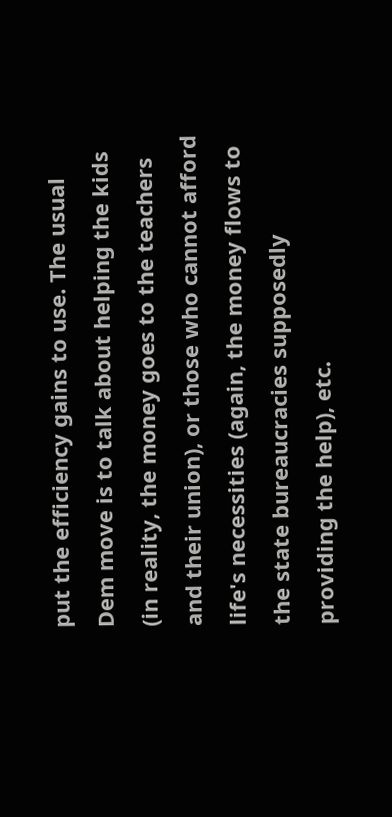put the efficiency gains to use. The usual Dem move is to talk about helping the kids (in reality, the money goes to the teachers and their union), or those who cannot afford life's necessities (again, the money flows to the state bureaucracies supposedly providing the help), etc.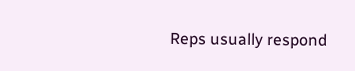Reps usually respond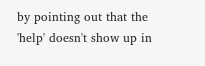by pointing out that the 'help' doesn't show up in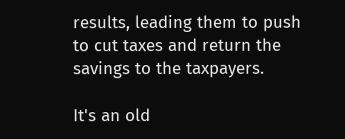results, leading them to push to cut taxes and return the savings to the taxpayers.

It's an old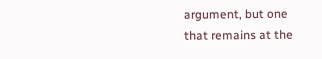argument, but one that remains at the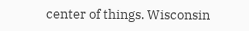center of things. Wisconsin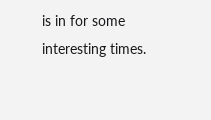is in for some interesting times.